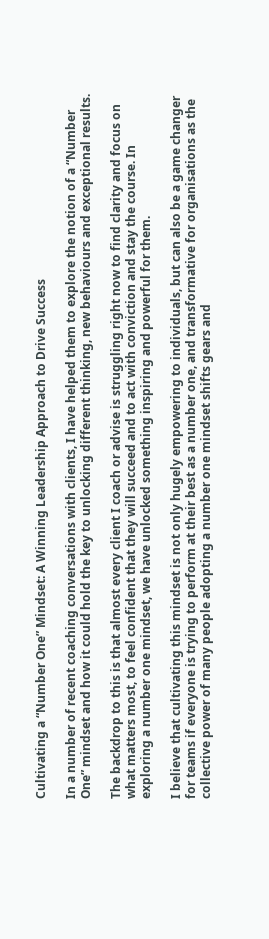Cultivating a “Number One” Mindset: A Winning Leadership Approach to Drive Success

In a number of recent coaching conversations with clients, I have helped them to explore the notion of a “Number One” mindset and how it could hold the key to unlocking different thinking, new behaviours and exceptional results.

The backdrop to this is that almost every client I coach or advise is struggling right now to find clarity and focus on what matters most, to feel confident that they will succeed and to act with conviction and stay the course. In exploring a number one mindset, we have unlocked something inspiring and powerful for them.

I believe that cultivating this mindset is not only hugely empowering to individuals, but can also be a game changer for teams if everyone is trying to perform at their best as a number one, and transformative for organisations as the collective power of many people adopting a number one mindset shifts gears and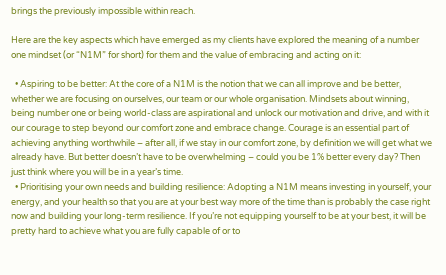brings the previously impossible within reach.

Here are the key aspects which have emerged as my clients have explored the meaning of a number one mindset (or “N1M” for short) for them and the value of embracing and acting on it:

  • Aspiring to be better: At the core of a N1M is the notion that we can all improve and be better, whether we are focusing on ourselves, our team or our whole organisation. Mindsets about winning, being number one or being world-class are aspirational and unlock our motivation and drive, and with it our courage to step beyond our comfort zone and embrace change. Courage is an essential part of achieving anything worthwhile – after all, if we stay in our comfort zone, by definition we will get what we already have. But better doesn’t have to be overwhelming – could you be 1% better every day? Then just think where you will be in a year’s time.
  • Prioritising your own needs and building resilience: Adopting a N1M means investing in yourself, your energy, and your health so that you are at your best way more of the time than is probably the case right now and building your long-term resilience. If you’re not equipping yourself to be at your best, it will be pretty hard to achieve what you are fully capable of or to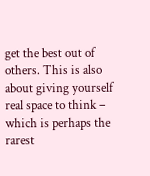get the best out of others. This is also about giving yourself real space to think – which is perhaps the rarest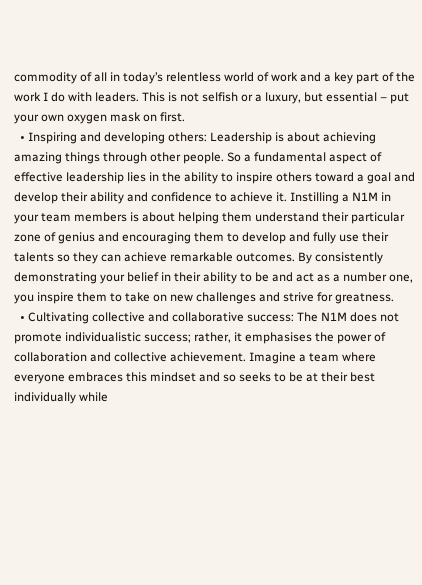commodity of all in today’s relentless world of work and a key part of the work I do with leaders. This is not selfish or a luxury, but essential – put your own oxygen mask on first.
  • Inspiring and developing others: Leadership is about achieving amazing things through other people. So a fundamental aspect of effective leadership lies in the ability to inspire others toward a goal and develop their ability and confidence to achieve it. Instilling a N1M in your team members is about helping them understand their particular zone of genius and encouraging them to develop and fully use their talents so they can achieve remarkable outcomes. By consistently demonstrating your belief in their ability to be and act as a number one, you inspire them to take on new challenges and strive for greatness.
  • Cultivating collective and collaborative success: The N1M does not promote individualistic success; rather, it emphasises the power of collaboration and collective achievement. Imagine a team where everyone embraces this mindset and so seeks to be at their best individually while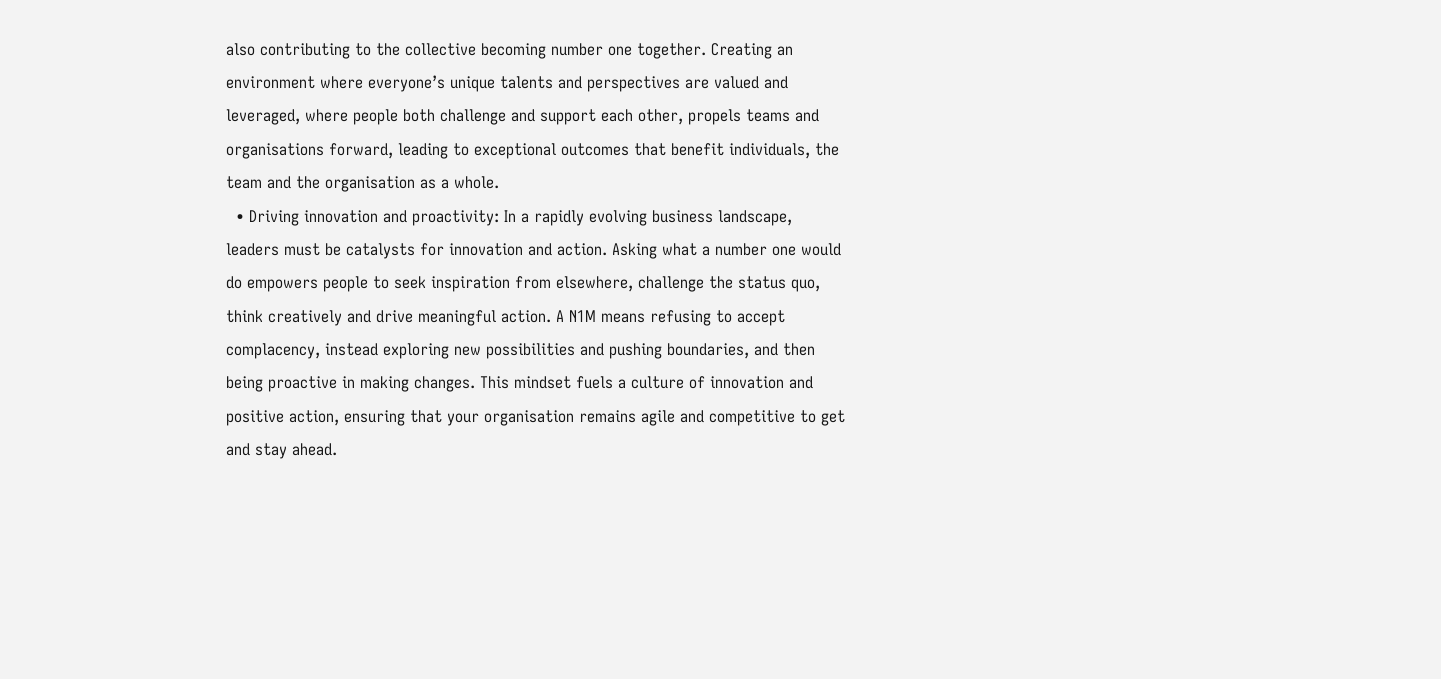also contributing to the collective becoming number one together. Creating an environment where everyone’s unique talents and perspectives are valued and leveraged, where people both challenge and support each other, propels teams and organisations forward, leading to exceptional outcomes that benefit individuals, the team and the organisation as a whole.
  • Driving innovation and proactivity: In a rapidly evolving business landscape, leaders must be catalysts for innovation and action. Asking what a number one would do empowers people to seek inspiration from elsewhere, challenge the status quo, think creatively and drive meaningful action. A N1M means refusing to accept complacency, instead exploring new possibilities and pushing boundaries, and then being proactive in making changes. This mindset fuels a culture of innovation and positive action, ensuring that your organisation remains agile and competitive to get and stay ahead.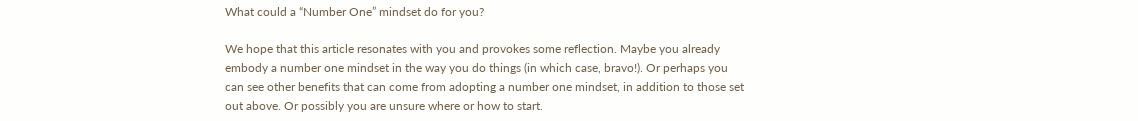What could a “Number One” mindset do for you?

We hope that this article resonates with you and provokes some reflection. Maybe you already embody a number one mindset in the way you do things (in which case, bravo!). Or perhaps you can see other benefits that can come from adopting a number one mindset, in addition to those set out above. Or possibly you are unsure where or how to start.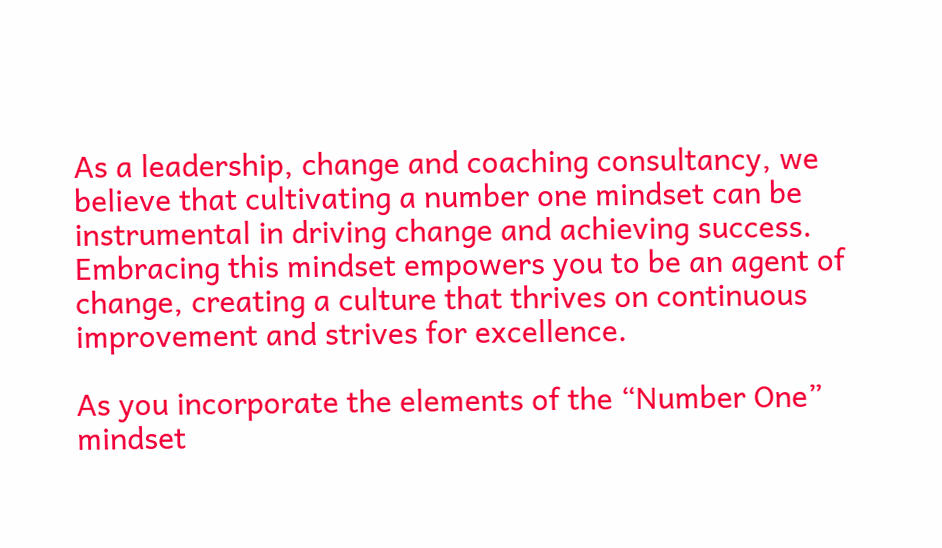As a leadership, change and coaching consultancy, we believe that cultivating a number one mindset can be instrumental in driving change and achieving success. Embracing this mindset empowers you to be an agent of change, creating a culture that thrives on continuous improvement and strives for excellence.

As you incorporate the elements of the “Number One” mindset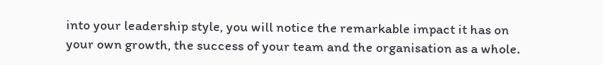into your leadership style, you will notice the remarkable impact it has on your own growth, the success of your team and the organisation as a whole.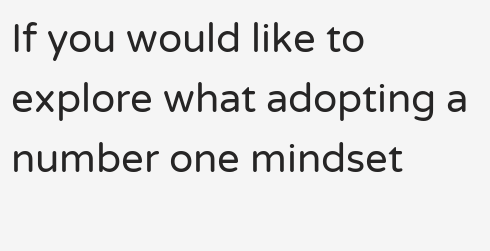If you would like to explore what adopting a number one mindset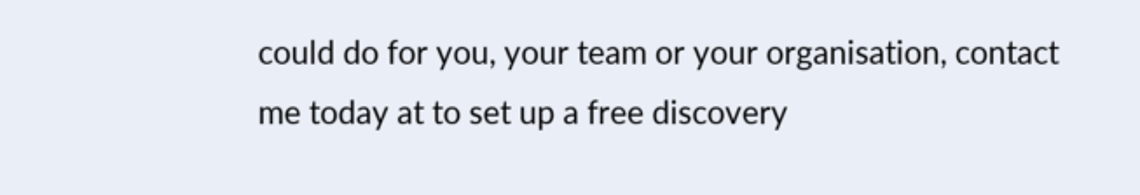could do for you, your team or your organisation, contact me today at to set up a free discovery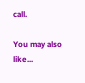call.

You may also like...